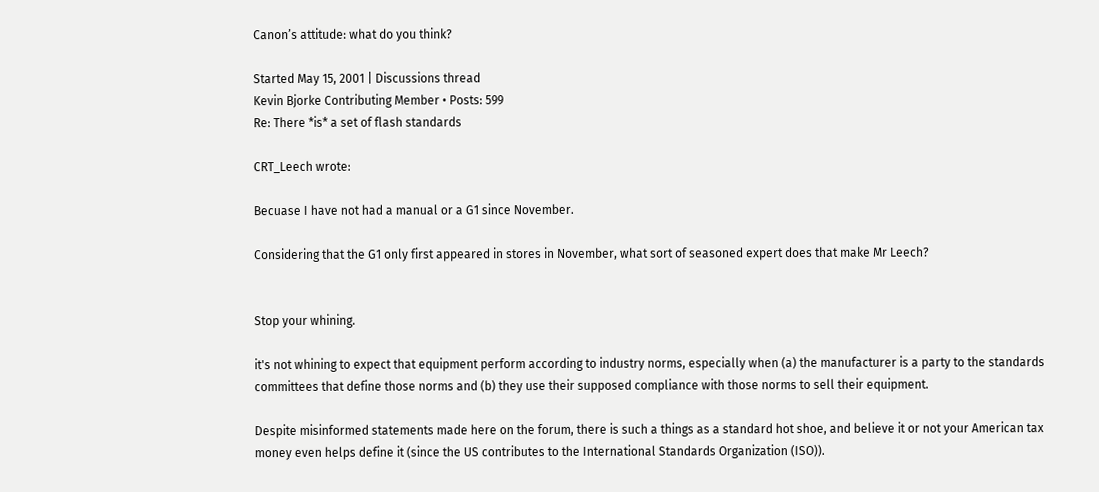Canon’s attitude: what do you think?

Started May 15, 2001 | Discussions thread
Kevin Bjorke Contributing Member • Posts: 599
Re: There *is* a set of flash standards

CRT_Leech wrote:

Becuase I have not had a manual or a G1 since November.

Considering that the G1 only first appeared in stores in November, what sort of seasoned expert does that make Mr Leech?


Stop your whining.

it's not whining to expect that equipment perform according to industry norms, especially when (a) the manufacturer is a party to the standards committees that define those norms and (b) they use their supposed compliance with those norms to sell their equipment.

Despite misinformed statements made here on the forum, there is such a things as a standard hot shoe, and believe it or not your American tax money even helps define it (since the US contributes to the International Standards Organization (ISO)).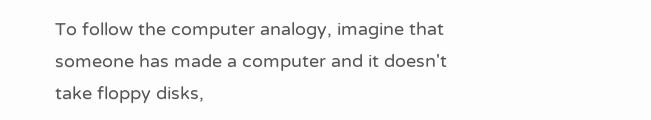To follow the computer analogy, imagine that someone has made a computer and it doesn't take floppy disks,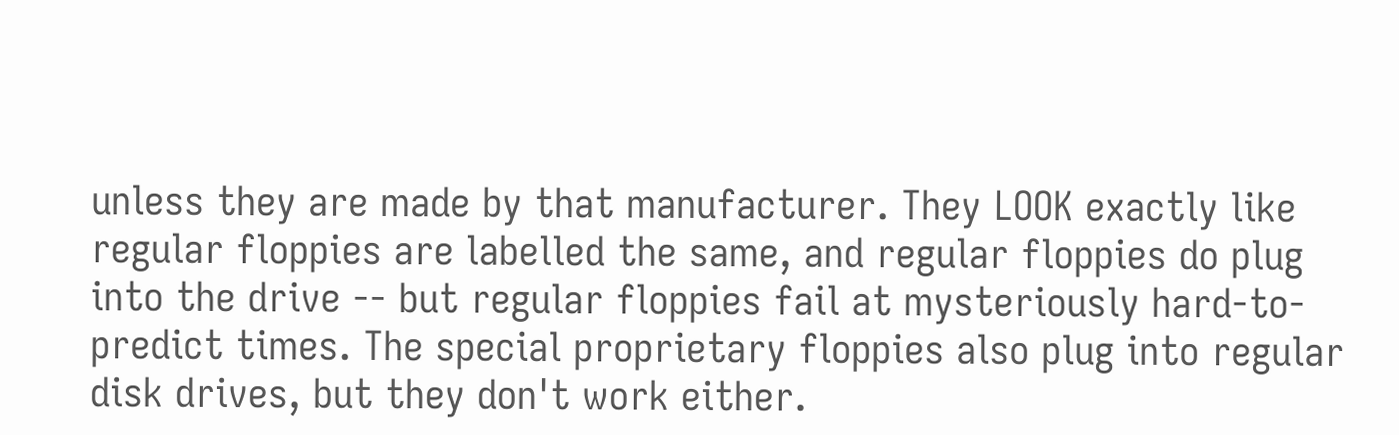unless they are made by that manufacturer. They LOOK exactly like regular floppies are labelled the same, and regular floppies do plug into the drive -- but regular floppies fail at mysteriously hard-to-predict times. The special proprietary floppies also plug into regular disk drives, but they don't work either.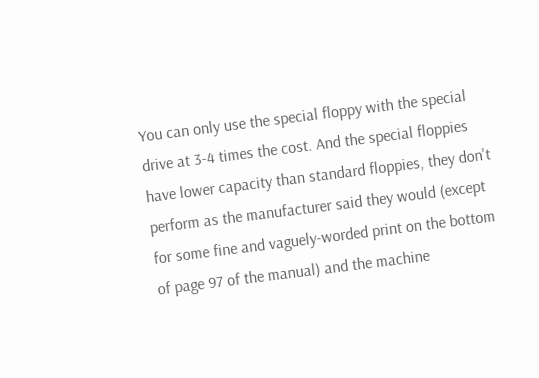You can only use the special floppy with the special drive at 3-4 times the cost. And the special floppies have lower capacity than standard floppies, they don't perform as the manufacturer said they would (except for some fine and vaguely-worded print on the bottom of page 97 of the manual) and the machine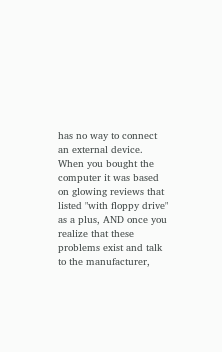has no way to connect an external device. When you bought the computer it was based on glowing reviews that listed "with floppy drive" as a plus, AND once you realize that these problems exist and talk to the manufacturer,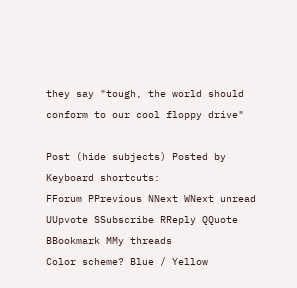they say "tough, the world should conform to our cool floppy drive"

Post (hide subjects) Posted by
Keyboard shortcuts:
FForum PPrevious NNext WNext unread UUpvote SSubscribe RReply QQuote BBookmark MMy threads
Color scheme? Blue / Yellow